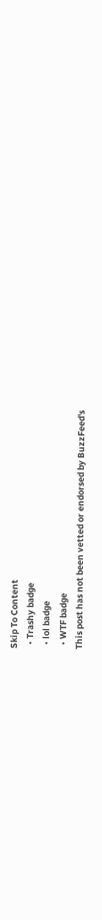Skip To Content
  • Trashy badge
  • lol badge
  • WTF badge
This post has not been vetted or endorsed by BuzzFeed's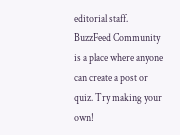editorial staff. BuzzFeed Community is a place where anyone can create a post or quiz. Try making your own!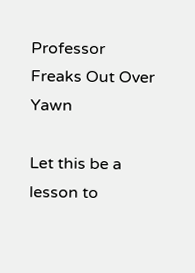Professor Freaks Out Over Yawn

Let this be a lesson to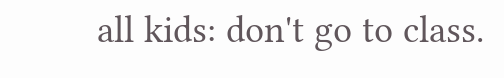all kids: don't go to class.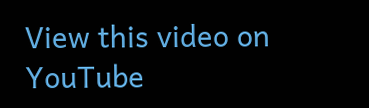View this video on YouTube